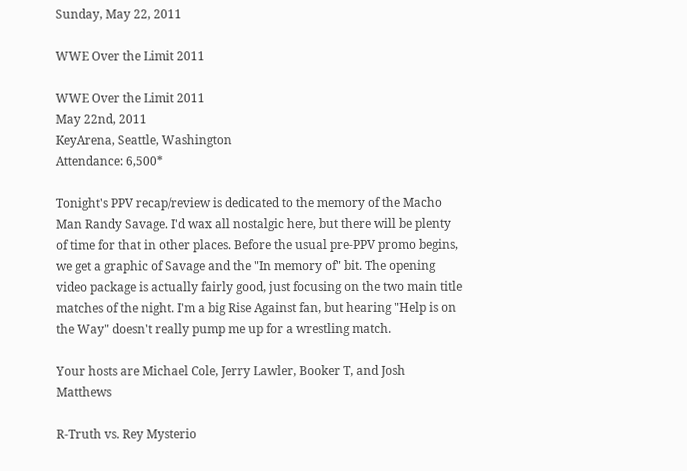Sunday, May 22, 2011

WWE Over the Limit 2011

WWE Over the Limit 2011
May 22nd, 2011
KeyArena, Seattle, Washington
Attendance: 6,500*

Tonight's PPV recap/review is dedicated to the memory of the Macho Man Randy Savage. I'd wax all nostalgic here, but there will be plenty of time for that in other places. Before the usual pre-PPV promo begins, we get a graphic of Savage and the "In memory of" bit. The opening video package is actually fairly good, just focusing on the two main title matches of the night. I'm a big Rise Against fan, but hearing "Help is on the Way" doesn't really pump me up for a wrestling match.

Your hosts are Michael Cole, Jerry Lawler, Booker T, and Josh Matthews

R-Truth vs. Rey Mysterio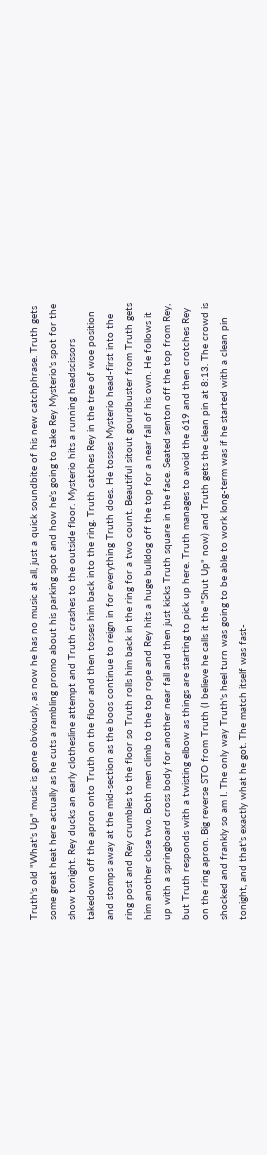Truth's old "What's Up" music is gone obviously, as now he has no music at all, just a quick soundbite of his new catchphrase. Truth gets some great heat here actually as he cuts a rambling promo about his parking spot and how he's going to take Rey Mysterio's spot for the show tonight. Rey ducks an early clothesline attempt and Truth crashes to the outside floor. Mysterio hits a running headscissors takedown off the apron onto Truth on the floor and then tosses him back into the ring. Truth catches Rey in the tree of woe position and stomps away at the mid-section as the boos continue to reign in for everything Truth does. He tosses Mysterio head-first into the ring post and Rey crumbles to the floor so Truth rolls him back in the ring for a two count. Beautiful sitout gourdbuster from Truth gets him another close two. Both men climb to the top rope and Rey hits a huge bulldog off the top for a near fall of his own. He follows it up with a springboard cross body for another near fall and then just kicks Truth square in the face. Seated senton off the top from Rey, but Truth responds with a twisting elbow as things are starting to pick up here. Truth manages to avoid the 619 and then crotches Rey on the ring apron. Big reverse STO from Truth (I believe he calls it the "Shut Up" now) and Truth gets the clean pin at 8:13. The crowd is shocked and frankly so am I. The only way Truth's heel turn was going to be able to work long-term was if he started with a clean pin tonight, and that's exactly what he got. The match itself was fast-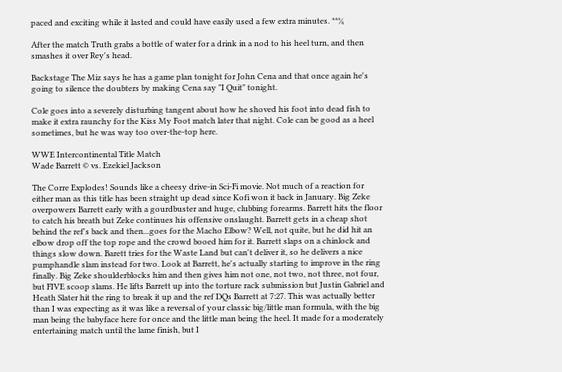paced and exciting while it lasted and could have easily used a few extra minutes. **¾

After the match Truth grabs a bottle of water for a drink in a nod to his heel turn, and then smashes it over Rey's head.

Backstage The Miz says he has a game plan tonight for John Cena and that once again he's going to silence the doubters by making Cena say "I Quit" tonight.

Cole goes into a severely disturbing tangent about how he shoved his foot into dead fish to make it extra raunchy for the Kiss My Foot match later that night. Cole can be good as a heel sometimes, but he was way too over-the-top here.

WWE Intercontinental Title Match
Wade Barrett © vs. Ezekiel Jackson

The Corre Explodes! Sounds like a cheesy drive-in Sci-Fi movie. Not much of a reaction for either man as this title has been straight up dead since Kofi won it back in January. Big Zeke overpowers Barrett early with a gourdbuster and huge, clubbing forearms. Barrett hits the floor to catch his breath but Zeke continues his offensive onslaught. Barrett gets in a cheap shot behind the ref's back and then...goes for the Macho Elbow? Well, not quite, but he did hit an elbow drop off the top rope and the crowd booed him for it. Barrett slaps on a chinlock and things slow down. Barett tries for the Waste Land but can't deliver it, so he delivers a nice pumphandle slam instead for two. Look at Barrett, he's actually starting to improve in the ring finally. Big Zeke shoulderblocks him and then gives him not one, not two, not three, not four, but FIVE scoop slams. He lifts Barrett up into the torture rack submission but Justin Gabriel and Heath Slater hit the ring to break it up and the ref DQs Barrett at 7:27. This was actually better than I was expecting as it was like a reversal of your classic big/little man formula, with the big man being the babyface here for once and the little man being the heel. It made for a moderately entertaining match until the lame finish, but I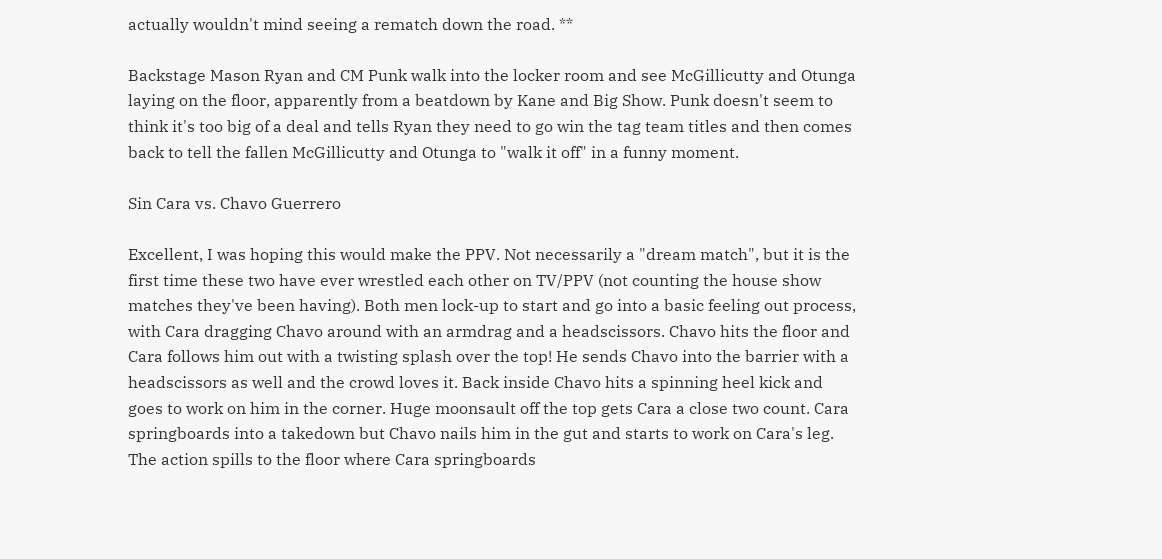actually wouldn't mind seeing a rematch down the road. **

Backstage Mason Ryan and CM Punk walk into the locker room and see McGillicutty and Otunga laying on the floor, apparently from a beatdown by Kane and Big Show. Punk doesn't seem to think it's too big of a deal and tells Ryan they need to go win the tag team titles and then comes back to tell the fallen McGillicutty and Otunga to "walk it off" in a funny moment.

Sin Cara vs. Chavo Guerrero

Excellent, I was hoping this would make the PPV. Not necessarily a "dream match", but it is the first time these two have ever wrestled each other on TV/PPV (not counting the house show matches they've been having). Both men lock-up to start and go into a basic feeling out process, with Cara dragging Chavo around with an armdrag and a headscissors. Chavo hits the floor and Cara follows him out with a twisting splash over the top! He sends Chavo into the barrier with a headscissors as well and the crowd loves it. Back inside Chavo hits a spinning heel kick and goes to work on him in the corner. Huge moonsault off the top gets Cara a close two count. Cara springboards into a takedown but Chavo nails him in the gut and starts to work on Cara's leg. The action spills to the floor where Cara springboards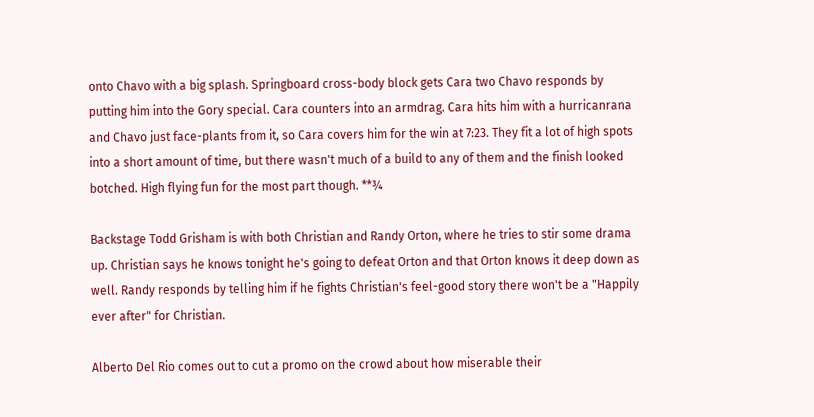onto Chavo with a big splash. Springboard cross-body block gets Cara two Chavo responds by putting him into the Gory special. Cara counters into an armdrag. Cara hits him with a hurricanrana and Chavo just face-plants from it, so Cara covers him for the win at 7:23. They fit a lot of high spots into a short amount of time, but there wasn't much of a build to any of them and the finish looked botched. High flying fun for the most part though. **¾

Backstage Todd Grisham is with both Christian and Randy Orton, where he tries to stir some drama up. Christian says he knows tonight he's going to defeat Orton and that Orton knows it deep down as well. Randy responds by telling him if he fights Christian's feel-good story there won't be a "Happily ever after" for Christian.

Alberto Del Rio comes out to cut a promo on the crowd about how miserable their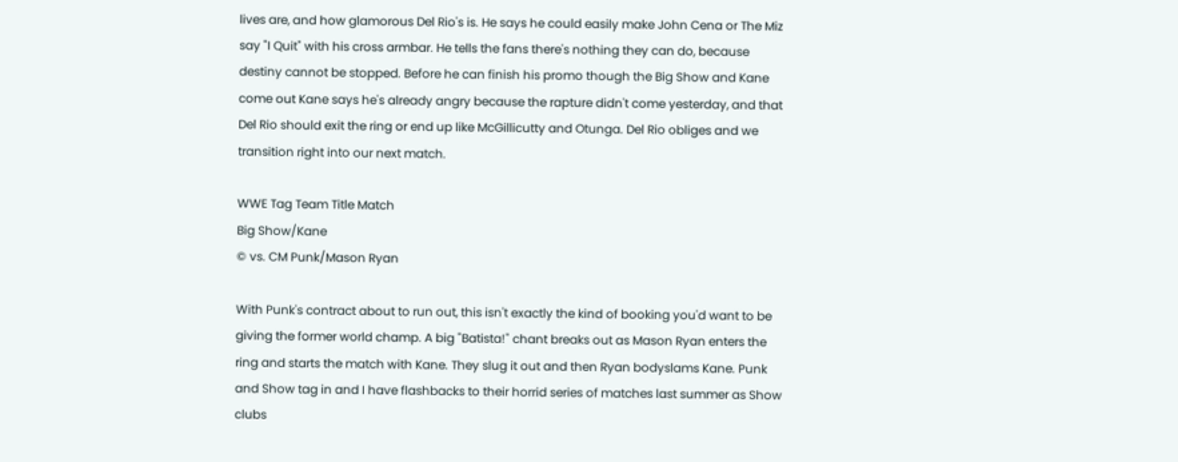lives are, and how glamorous Del Rio's is. He says he could easily make John Cena or The Miz say "I Quit" with his cross armbar. He tells the fans there's nothing they can do, because destiny cannot be stopped. Before he can finish his promo though the Big Show and Kane come out Kane says he's already angry because the rapture didn't come yesterday, and that Del Rio should exit the ring or end up like McGillicutty and Otunga. Del Rio obliges and we transition right into our next match.

WWE Tag Team Title Match
Big Show/Kane
© vs. CM Punk/Mason Ryan

With Punk's contract about to run out, this isn't exactly the kind of booking you'd want to be giving the former world champ. A big "Batista!" chant breaks out as Mason Ryan enters the ring and starts the match with Kane. They slug it out and then Ryan bodyslams Kane. Punk and Show tag in and I have flashbacks to their horrid series of matches last summer as Show clubs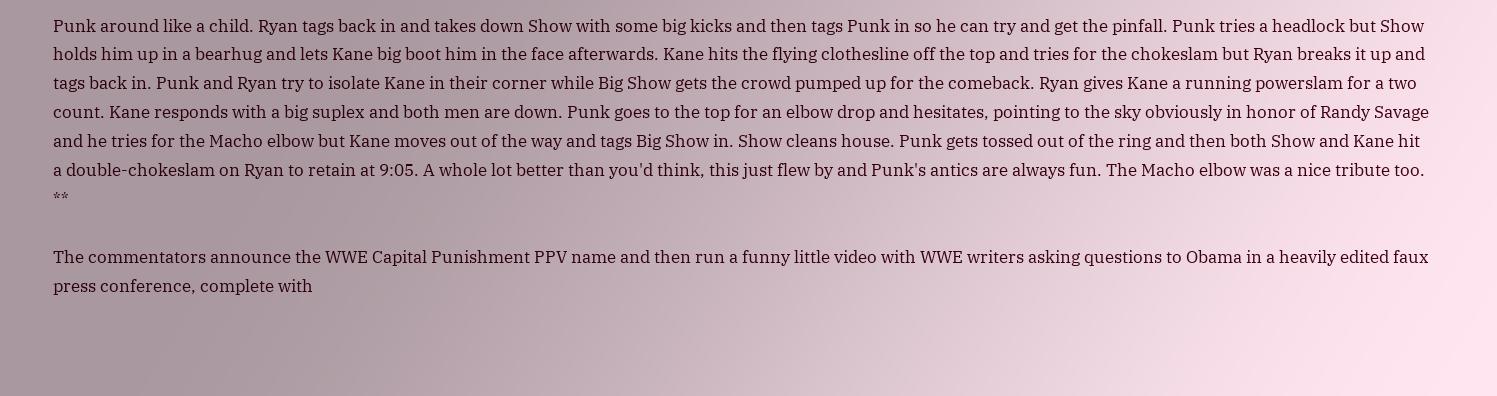Punk around like a child. Ryan tags back in and takes down Show with some big kicks and then tags Punk in so he can try and get the pinfall. Punk tries a headlock but Show holds him up in a bearhug and lets Kane big boot him in the face afterwards. Kane hits the flying clothesline off the top and tries for the chokeslam but Ryan breaks it up and tags back in. Punk and Ryan try to isolate Kane in their corner while Big Show gets the crowd pumped up for the comeback. Ryan gives Kane a running powerslam for a two count. Kane responds with a big suplex and both men are down. Punk goes to the top for an elbow drop and hesitates, pointing to the sky obviously in honor of Randy Savage and he tries for the Macho elbow but Kane moves out of the way and tags Big Show in. Show cleans house. Punk gets tossed out of the ring and then both Show and Kane hit a double-chokeslam on Ryan to retain at 9:05. A whole lot better than you'd think, this just flew by and Punk's antics are always fun. The Macho elbow was a nice tribute too. **

The commentators announce the WWE Capital Punishment PPV name and then run a funny little video with WWE writers asking questions to Obama in a heavily edited faux press conference, complete with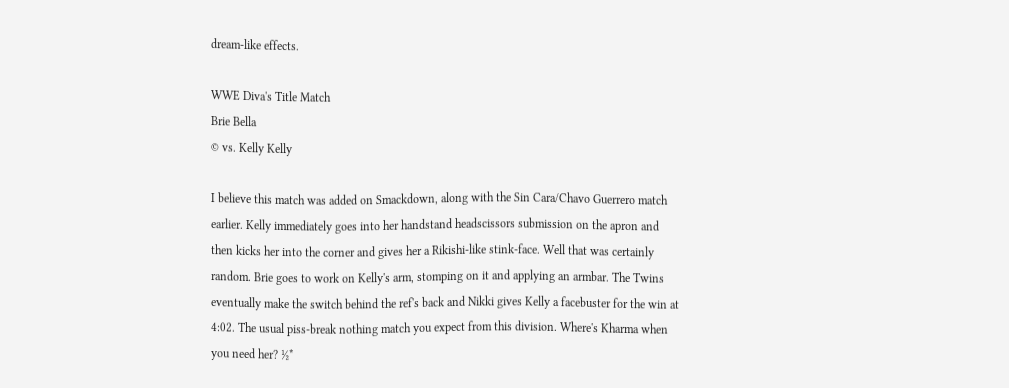dream-like effects.

WWE Diva's Title Match
Brie Bella
© vs. Kelly Kelly

I believe this match was added on Smackdown, along with the Sin Cara/Chavo Guerrero match earlier. Kelly immediately goes into her handstand headscissors submission on the apron and then kicks her into the corner and gives her a Rikishi-like stink-face. Well that was certainly random. Brie goes to work on Kelly's arm, stomping on it and applying an armbar. The Twins eventually make the switch behind the ref's back and Nikki gives Kelly a facebuster for the win at 4:02. The usual piss-break nothing match you expect from this division. Where's Kharma when you need her? ½*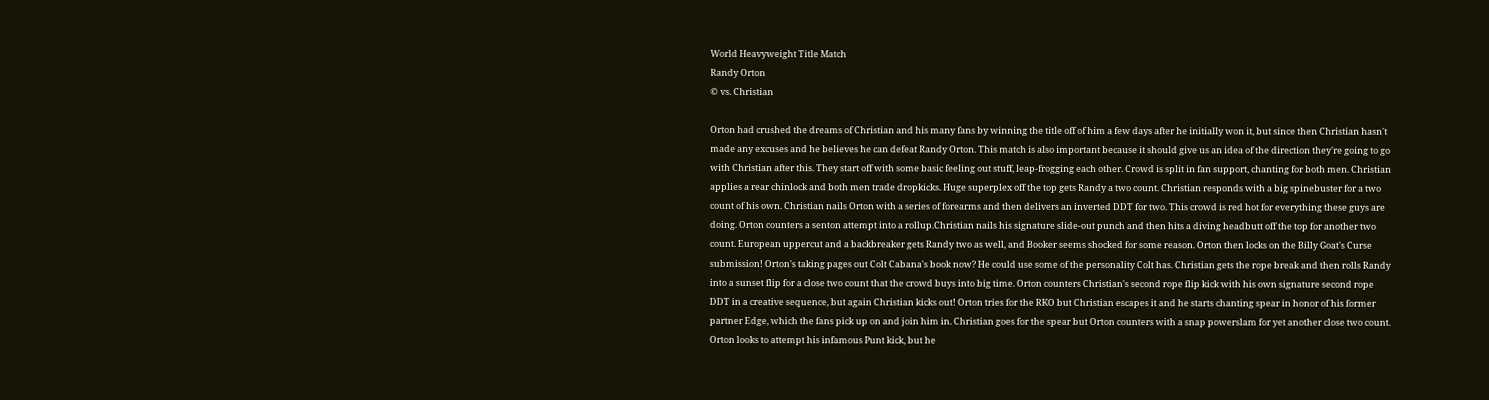World Heavyweight Title Match
Randy Orton
© vs. Christian

Orton had crushed the dreams of Christian and his many fans by winning the title off of him a few days after he initially won it, but since then Christian hasn't made any excuses and he believes he can defeat Randy Orton. This match is also important because it should give us an idea of the direction they're going to go with Christian after this. They start off with some basic feeling out stuff, leap-frogging each other. Crowd is split in fan support, chanting for both men. Christian applies a rear chinlock and both men trade dropkicks. Huge superplex off the top gets Randy a two count. Christian responds with a big spinebuster for a two count of his own. Christian nails Orton with a series of forearms and then delivers an inverted DDT for two. This crowd is red hot for everything these guys are doing. Orton counters a senton attempt into a rollup.Christian nails his signature slide-out punch and then hits a diving headbutt off the top for another two count. European uppercut and a backbreaker gets Randy two as well, and Booker seems shocked for some reason. Orton then locks on the Billy Goat's Curse submission! Orton's taking pages out Colt Cabana's book now? He could use some of the personality Colt has. Christian gets the rope break and then rolls Randy into a sunset flip for a close two count that the crowd buys into big time. Orton counters Christian's second rope flip kick with his own signature second rope DDT in a creative sequence, but again Christian kicks out! Orton tries for the RKO but Christian escapes it and he starts chanting spear in honor of his former partner Edge, which the fans pick up on and join him in. Christian goes for the spear but Orton counters with a snap powerslam for yet another close two count. Orton looks to attempt his infamous Punt kick, but he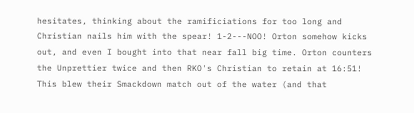hesitates, thinking about the ramificiations for too long and Christian nails him with the spear! 1-2---NOO! Orton somehow kicks out, and even I bought into that near fall big time. Orton counters the Unprettier twice and then RKO's Christian to retain at 16:51! This blew their Smackdown match out of the water (and that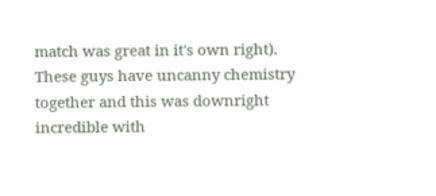match was great in it's own right). These guys have uncanny chemistry together and this was downright incredible with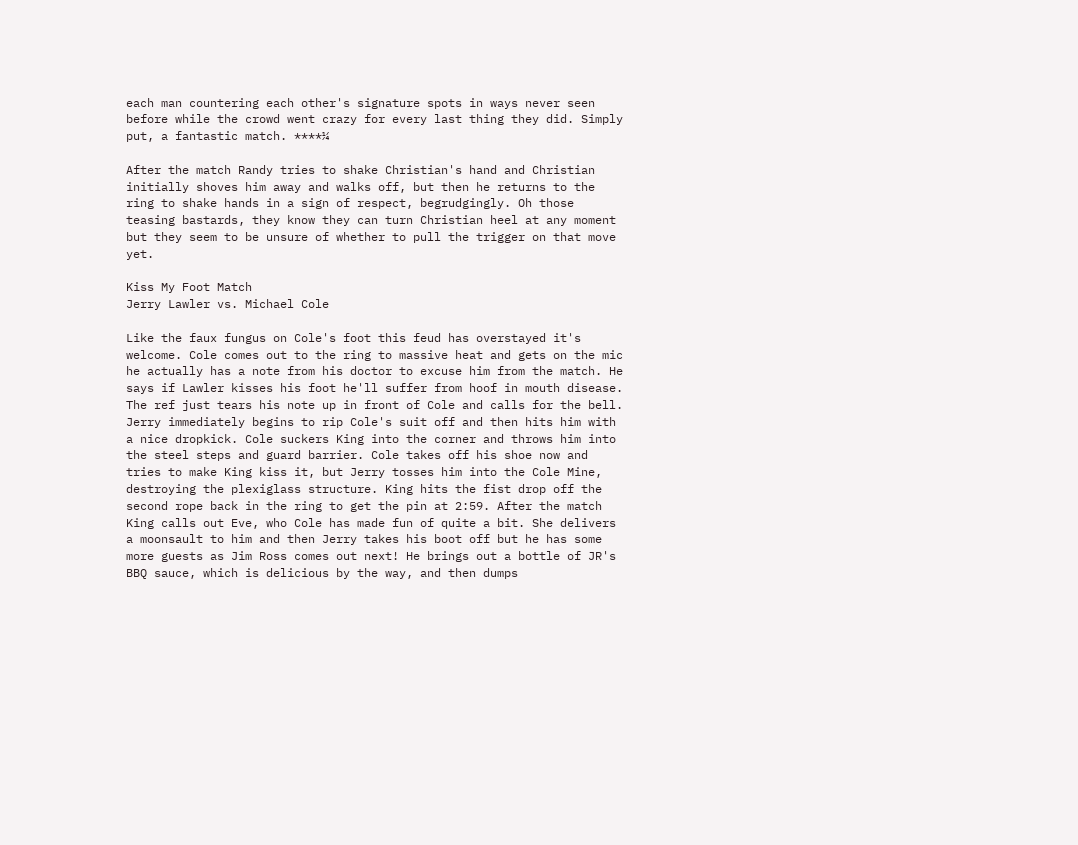each man countering each other's signature spots in ways never seen before while the crowd went crazy for every last thing they did. Simply put, a fantastic match. ****¼

After the match Randy tries to shake Christian's hand and Christian initially shoves him away and walks off, but then he returns to the ring to shake hands in a sign of respect, begrudgingly. Oh those teasing bastards, they know they can turn Christian heel at any moment but they seem to be unsure of whether to pull the trigger on that move yet.

Kiss My Foot Match
Jerry Lawler vs. Michael Cole

Like the faux fungus on Cole's foot this feud has overstayed it's welcome. Cole comes out to the ring to massive heat and gets on the mic he actually has a note from his doctor to excuse him from the match. He says if Lawler kisses his foot he'll suffer from hoof in mouth disease. The ref just tears his note up in front of Cole and calls for the bell. Jerry immediately begins to rip Cole's suit off and then hits him with a nice dropkick. Cole suckers King into the corner and throws him into the steel steps and guard barrier. Cole takes off his shoe now and tries to make King kiss it, but Jerry tosses him into the Cole Mine, destroying the plexiglass structure. King hits the fist drop off the second rope back in the ring to get the pin at 2:59. After the match King calls out Eve, who Cole has made fun of quite a bit. She delivers a moonsault to him and then Jerry takes his boot off but he has some more guests as Jim Ross comes out next! He brings out a bottle of JR's BBQ sauce, which is delicious by the way, and then dumps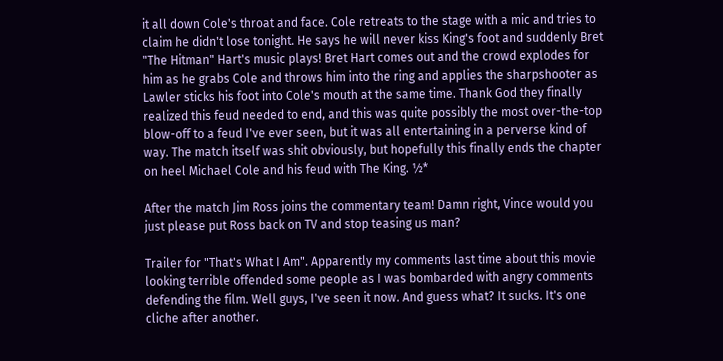it all down Cole's throat and face. Cole retreats to the stage with a mic and tries to claim he didn't lose tonight. He says he will never kiss King's foot and suddenly Bret "The Hitman" Hart's music plays! Bret Hart comes out and the crowd explodes for him as he grabs Cole and throws him into the ring and applies the sharpshooter as Lawler sticks his foot into Cole's mouth at the same time. Thank God they finally realized this feud needed to end, and this was quite possibly the most over-the-top blow-off to a feud I've ever seen, but it was all entertaining in a perverse kind of way. The match itself was shit obviously, but hopefully this finally ends the chapter on heel Michael Cole and his feud with The King. ½*

After the match Jim Ross joins the commentary team! Damn right, Vince would you just please put Ross back on TV and stop teasing us man?

Trailer for "That's What I Am". Apparently my comments last time about this movie looking terrible offended some people as I was bombarded with angry comments defending the film. Well guys, I've seen it now. And guess what? It sucks. It's one cliche after another.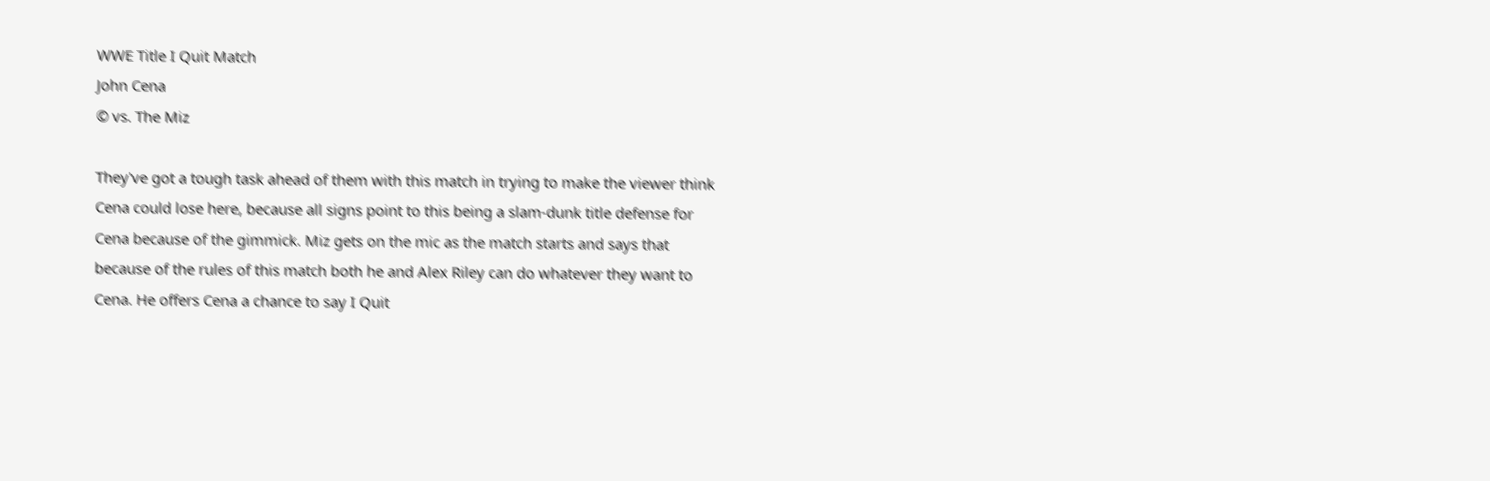WWE Title I Quit Match
John Cena
© vs. The Miz

They've got a tough task ahead of them with this match in trying to make the viewer think Cena could lose here, because all signs point to this being a slam-dunk title defense for Cena because of the gimmick. Miz gets on the mic as the match starts and says that because of the rules of this match both he and Alex Riley can do whatever they want to Cena. He offers Cena a chance to say I Quit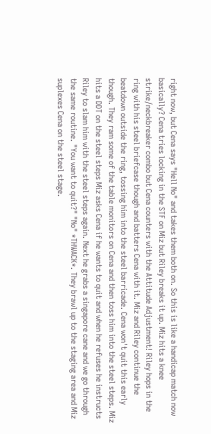right now, but Cena says "Hell No" and takes them both on. So this is like a handicap match now basically? Cena tries locking in the STF on Miz but Riley breaks it up. Miz hits a knee strike/neckbreaker combo but Cena counters with the Attitude Adjustment! Riley hops in the ring with his steel briefcase though and batters Cena with it. Miz and Riley continue the beatdown outside the ring, tossing him into the steel barricade. Cena won't quit this early though. They ram some of the table monitors on Cena and then toss him into the steel steps. Miz hits a DDT on the steel steps Miz asks Cena if he wants to quit and when he refuses he instructs Riley to slam him with the steel steps again. Next he grabs a singapore cane and we go through the same routine. "You want to quit?" "No" *THWACK*. They brawl up to the staging area and Miz suplexes Cena on the steel stage.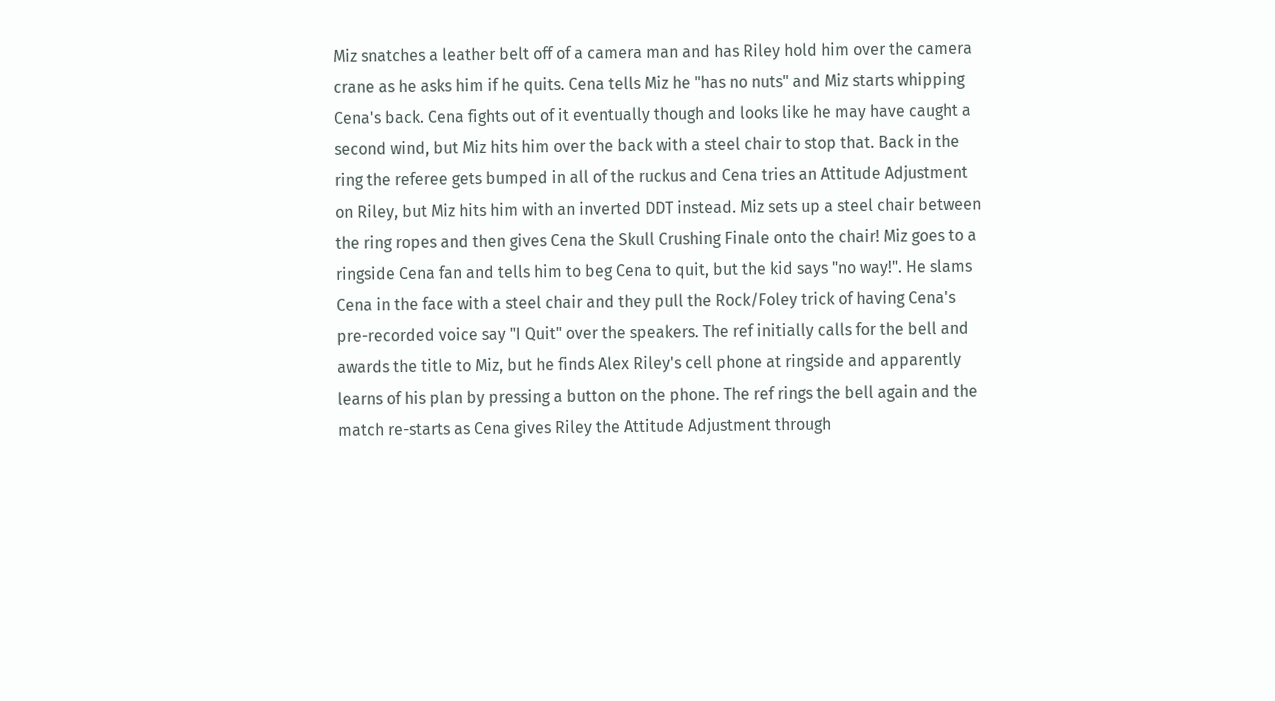Miz snatches a leather belt off of a camera man and has Riley hold him over the camera crane as he asks him if he quits. Cena tells Miz he "has no nuts" and Miz starts whipping Cena's back. Cena fights out of it eventually though and looks like he may have caught a second wind, but Miz hits him over the back with a steel chair to stop that. Back in the ring the referee gets bumped in all of the ruckus and Cena tries an Attitude Adjustment on Riley, but Miz hits him with an inverted DDT instead. Miz sets up a steel chair between the ring ropes and then gives Cena the Skull Crushing Finale onto the chair! Miz goes to a ringside Cena fan and tells him to beg Cena to quit, but the kid says "no way!". He slams Cena in the face with a steel chair and they pull the Rock/Foley trick of having Cena's pre-recorded voice say "I Quit" over the speakers. The ref initially calls for the bell and awards the title to Miz, but he finds Alex Riley's cell phone at ringside and apparently learns of his plan by pressing a button on the phone. The ref rings the bell again and the match re-starts as Cena gives Riley the Attitude Adjustment through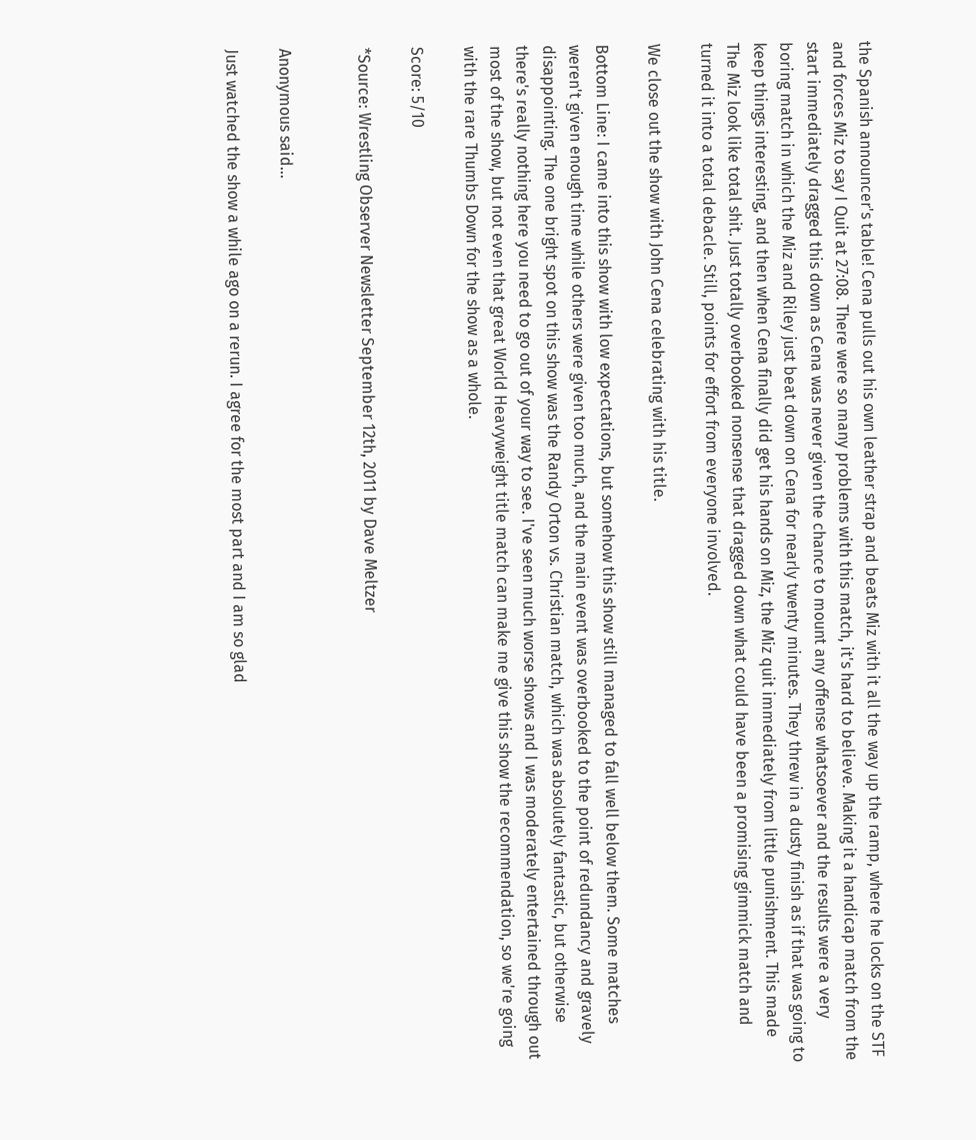the Spanish announcer's table! Cena pulls out his own leather strap and beats Miz with it all the way up the ramp, where he locks on the STF and forces Miz to say I Quit at 27:08. There were so many problems with this match, it's hard to believe. Making it a handicap match from the start immediately dragged this down as Cena was never given the chance to mount any offense whatsoever and the results were a very boring match in which the Miz and Riley just beat down on Cena for nearly twenty minutes. They threw in a dusty finish as if that was going to keep things interesting, and then when Cena finally did get his hands on Miz, the Miz quit immediately from little punishment. This made The Miz look like total shit. Just totally overbooked nonsense that dragged down what could have been a promising gimmick match and turned it into a total debacle. Still, points for effort from everyone involved.

We close out the show with John Cena celebrating with his title.

Bottom Line: I came into this show with low expectations, but somehow this show still managed to fall well below them. Some matches weren't given enough time while others were given too much, and the main event was overbooked to the point of redundancy and gravely disappointing. The one bright spot on this show was the Randy Orton vs. Christian match, which was absolutely fantastic, but otherwise there's really nothing here you need to go out of your way to see. I've seen much worse shows and I was moderately entertained through out most of the show, but not even that great World Heavyweight title match can make me give this show the recommendation, so we're going with the rare Thumbs Down for the show as a whole.

Score: 5/10

*Source: Wrestling Observer Newsletter September 12th, 2011 by Dave Meltzer


Anonymous said...

Just watched the show a while ago on a rerun. I agree for the most part and I am so glad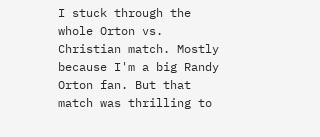I stuck through the whole Orton vs. Christian match. Mostly because I'm a big Randy Orton fan. But that match was thrilling to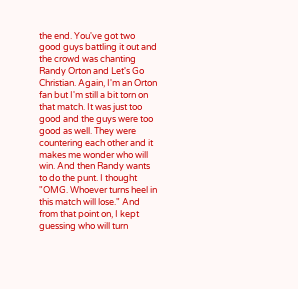the end. You've got two good guys battling it out and the crowd was chanting Randy Orton and Let's Go Christian. Again, I'm an Orton fan but I'm still a bit torn on that match. It was just too good and the guys were too good as well. They were countering each other and it makes me wonder who will win. And then Randy wants to do the punt. I thought "OMG. Whoever turns heel in this match will lose." And from that point on, I kept guessing who will turn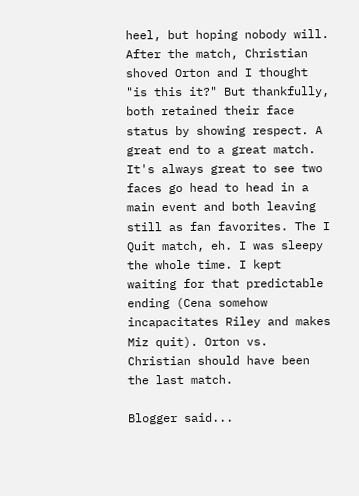heel, but hoping nobody will. After the match, Christian shoved Orton and I thought "is this it?" But thankfully, both retained their face status by showing respect. A great end to a great match. It's always great to see two faces go head to head in a main event and both leaving still as fan favorites. The I Quit match, eh. I was sleepy the whole time. I kept waiting for that predictable ending (Cena somehow incapacitates Riley and makes Miz quit). Orton vs. Christian should have been the last match.

Blogger said...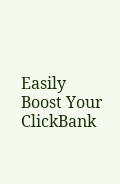Easily Boost Your ClickBank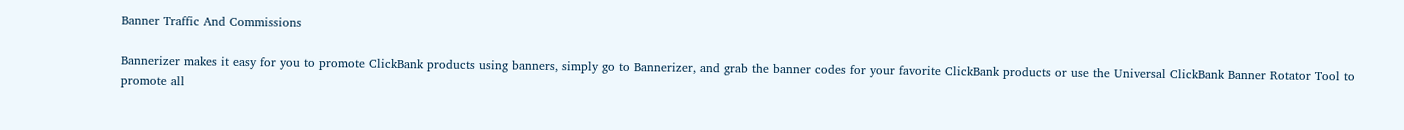Banner Traffic And Commissions

Bannerizer makes it easy for you to promote ClickBank products using banners, simply go to Bannerizer, and grab the banner codes for your favorite ClickBank products or use the Universal ClickBank Banner Rotator Tool to promote all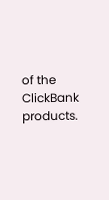of the ClickBank products.